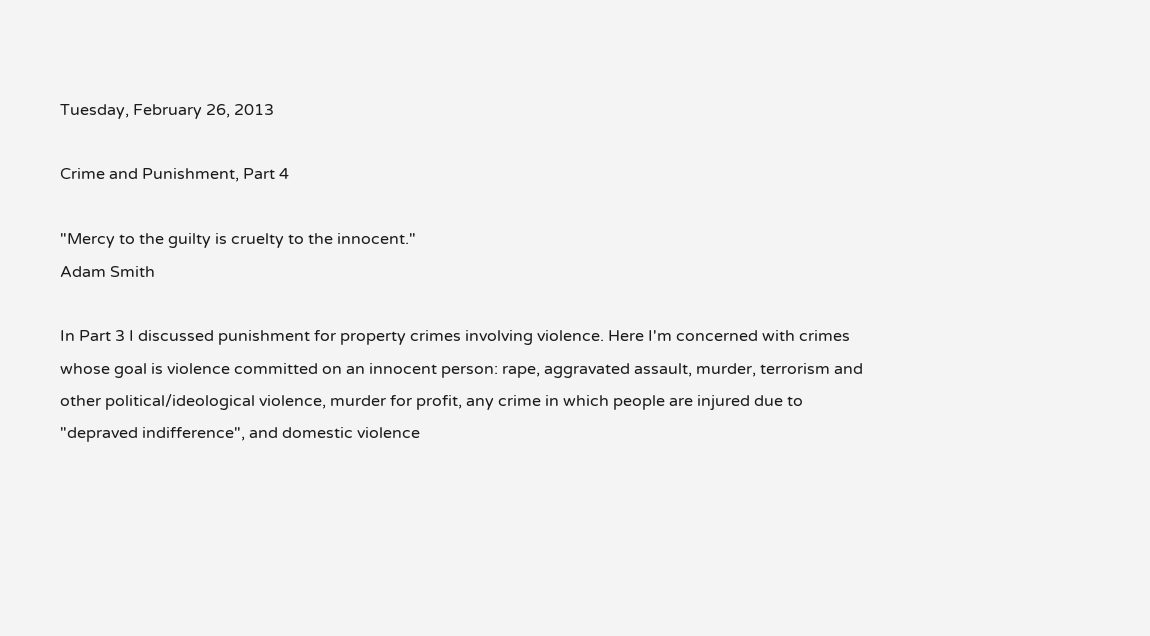Tuesday, February 26, 2013

Crime and Punishment, Part 4

"Mercy to the guilty is cruelty to the innocent."
Adam Smith

In Part 3 I discussed punishment for property crimes involving violence. Here I'm concerned with crimes whose goal is violence committed on an innocent person: rape, aggravated assault, murder, terrorism and other political/ideological violence, murder for profit, any crime in which people are injured due to "depraved indifference", and domestic violence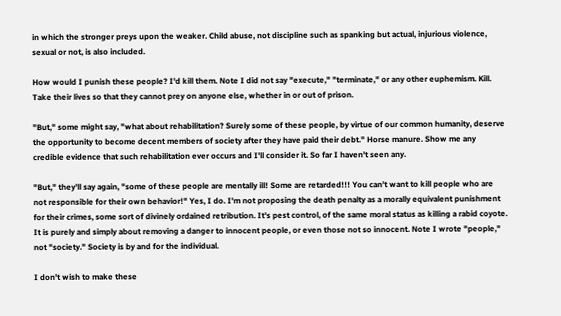in which the stronger preys upon the weaker. Child abuse, not discipline such as spanking but actual, injurious violence, sexual or not, is also included.

How would I punish these people? I'd kill them. Note I did not say "execute," "terminate," or any other euphemism. Kill. Take their lives so that they cannot prey on anyone else, whether in or out of prison.

"But," some might say, "what about rehabilitation? Surely some of these people, by virtue of our common humanity, deserve the opportunity to become decent members of society after they have paid their debt." Horse manure. Show me any credible evidence that such rehabilitation ever occurs and I'll consider it. So far I haven't seen any.

"But," they'll say again, "some of these people are mentally ill! Some are retarded!!! You can't want to kill people who are not responsible for their own behavior!" Yes, I do. I'm not proposing the death penalty as a morally equivalent punishment for their crimes, some sort of divinely ordained retribution. It's pest control, of the same moral status as killing a rabid coyote. It is purely and simply about removing a danger to innocent people, or even those not so innocent. Note I wrote "people," not "society." Society is by and for the individual.

I don't wish to make these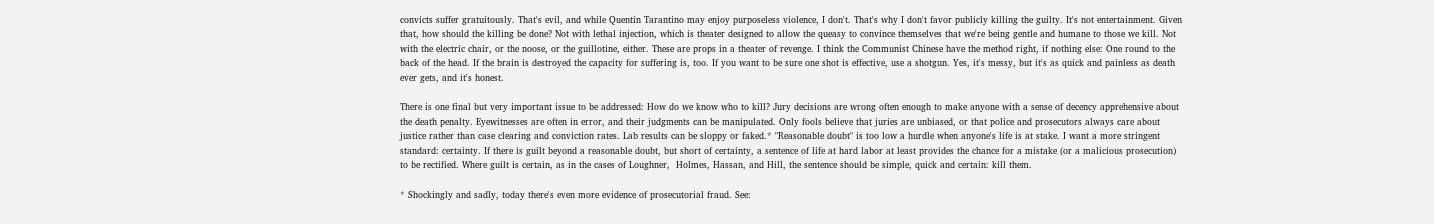convicts suffer gratuitously. That's evil, and while Quentin Tarantino may enjoy purposeless violence, I don't. That's why I don't favor publicly killing the guilty. It's not entertainment. Given that, how should the killing be done? Not with lethal injection, which is theater designed to allow the queasy to convince themselves that we're being gentle and humane to those we kill. Not with the electric chair, or the noose, or the guillotine, either. These are props in a theater of revenge. I think the Communist Chinese have the method right, if nothing else: One round to the back of the head. If the brain is destroyed the capacity for suffering is, too. If you want to be sure one shot is effective, use a shotgun. Yes, it's messy, but it's as quick and painless as death ever gets, and it's honest.

There is one final but very important issue to be addressed: How do we know who to kill? Jury decisions are wrong often enough to make anyone with a sense of decency apprehensive about the death penalty. Eyewitnesses are often in error, and their judgments can be manipulated. Only fools believe that juries are unbiased, or that police and prosecutors always care about justice rather than case clearing and conviction rates. Lab results can be sloppy or faked.* "Reasonable doubt" is too low a hurdle when anyone's life is at stake. I want a more stringent standard: certainty. If there is guilt beyond a reasonable doubt, but short of certainty, a sentence of life at hard labor at least provides the chance for a mistake (or a malicious prosecution) to be rectified. Where guilt is certain, as in the cases of Loughner,  Holmes, Hassan, and Hill, the sentence should be simple, quick and certain: kill them.

* Shockingly and sadly, today there's even more evidence of prosecutorial fraud. See: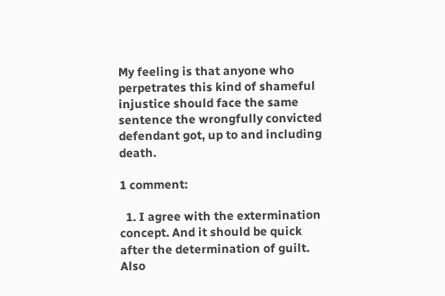My feeling is that anyone who perpetrates this kind of shameful injustice should face the same sentence the wrongfully convicted defendant got, up to and including death.

1 comment:

  1. I agree with the extermination concept. And it should be quick after the determination of guilt. Also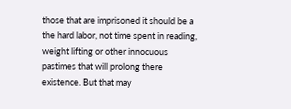those that are imprisoned it should be a the hard labor, not time spent in reading, weight lifting or other innocuous pastimes that will prolong there existence. But that may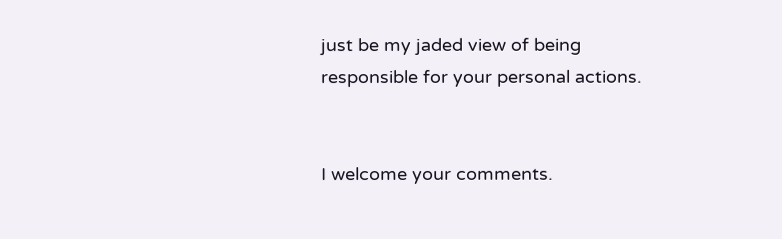just be my jaded view of being responsible for your personal actions.


I welcome your comments.